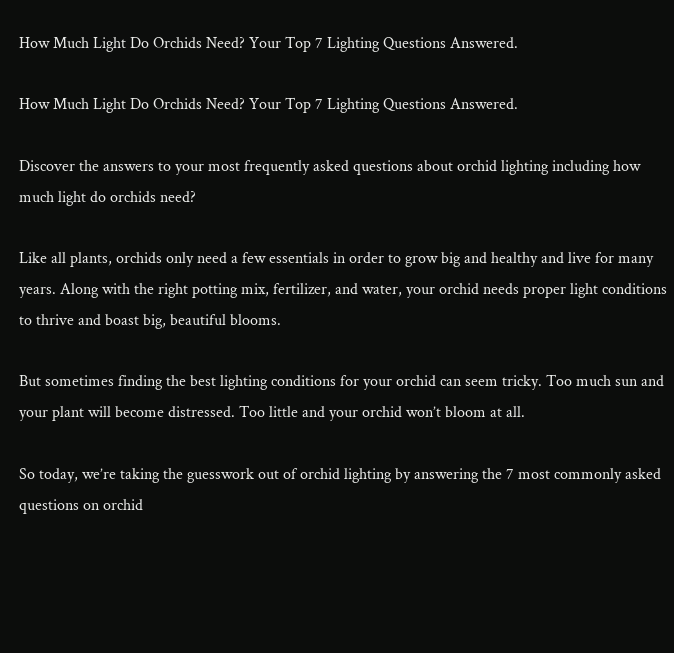How Much Light Do Orchids Need? Your Top 7 Lighting Questions Answered.

How Much Light Do Orchids Need? Your Top 7 Lighting Questions Answered.

Discover the answers to your most frequently asked questions about orchid lighting including how much light do orchids need?

Like all plants, orchids only need a few essentials in order to grow big and healthy and live for many years. Along with the right potting mix, fertilizer, and water, your orchid needs proper light conditions to thrive and boast big, beautiful blooms.

But sometimes finding the best lighting conditions for your orchid can seem tricky. Too much sun and your plant will become distressed. Too little and your orchid won’t bloom at all.

So today, we’re taking the guesswork out of orchid lighting by answering the 7 most commonly asked questions on orchid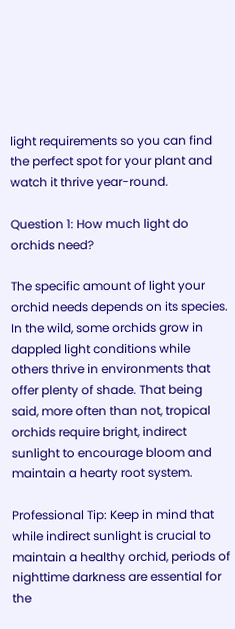light requirements so you can find the perfect spot for your plant and watch it thrive year-round.

Question 1: How much light do orchids need?

The specific amount of light your orchid needs depends on its species. In the wild, some orchids grow in dappled light conditions while others thrive in environments that offer plenty of shade. That being said, more often than not, tropical orchids require bright, indirect sunlight to encourage bloom and maintain a hearty root system.

Professional Tip: Keep in mind that while indirect sunlight is crucial to maintain a healthy orchid, periods of nighttime darkness are essential for the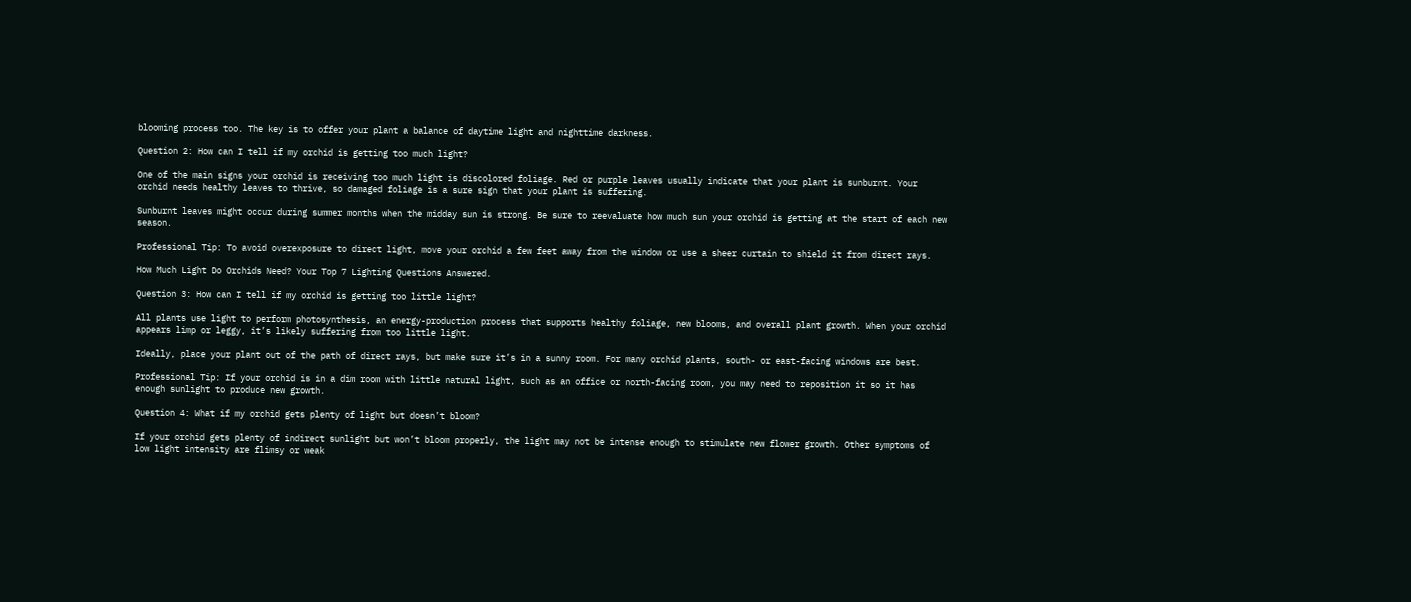blooming process too. The key is to offer your plant a balance of daytime light and nighttime darkness.

Question 2: How can I tell if my orchid is getting too much light?

One of the main signs your orchid is receiving too much light is discolored foliage. Red or purple leaves usually indicate that your plant is sunburnt. Your orchid needs healthy leaves to thrive, so damaged foliage is a sure sign that your plant is suffering.

Sunburnt leaves might occur during summer months when the midday sun is strong. Be sure to reevaluate how much sun your orchid is getting at the start of each new season.

Professional Tip: To avoid overexposure to direct light, move your orchid a few feet away from the window or use a sheer curtain to shield it from direct rays.

How Much Light Do Orchids Need? Your Top 7 Lighting Questions Answered.

Question 3: How can I tell if my orchid is getting too little light?

All plants use light to perform photosynthesis, an energy-production process that supports healthy foliage, new blooms, and overall plant growth. When your orchid appears limp or leggy, it’s likely suffering from too little light.

Ideally, place your plant out of the path of direct rays, but make sure it’s in a sunny room. For many orchid plants, south- or east-facing windows are best.

Professional Tip: If your orchid is in a dim room with little natural light, such as an office or north-facing room, you may need to reposition it so it has enough sunlight to produce new growth.

Question 4: What if my orchid gets plenty of light but doesn’t bloom?

If your orchid gets plenty of indirect sunlight but won’t bloom properly, the light may not be intense enough to stimulate new flower growth. Other symptoms of low light intensity are flimsy or weak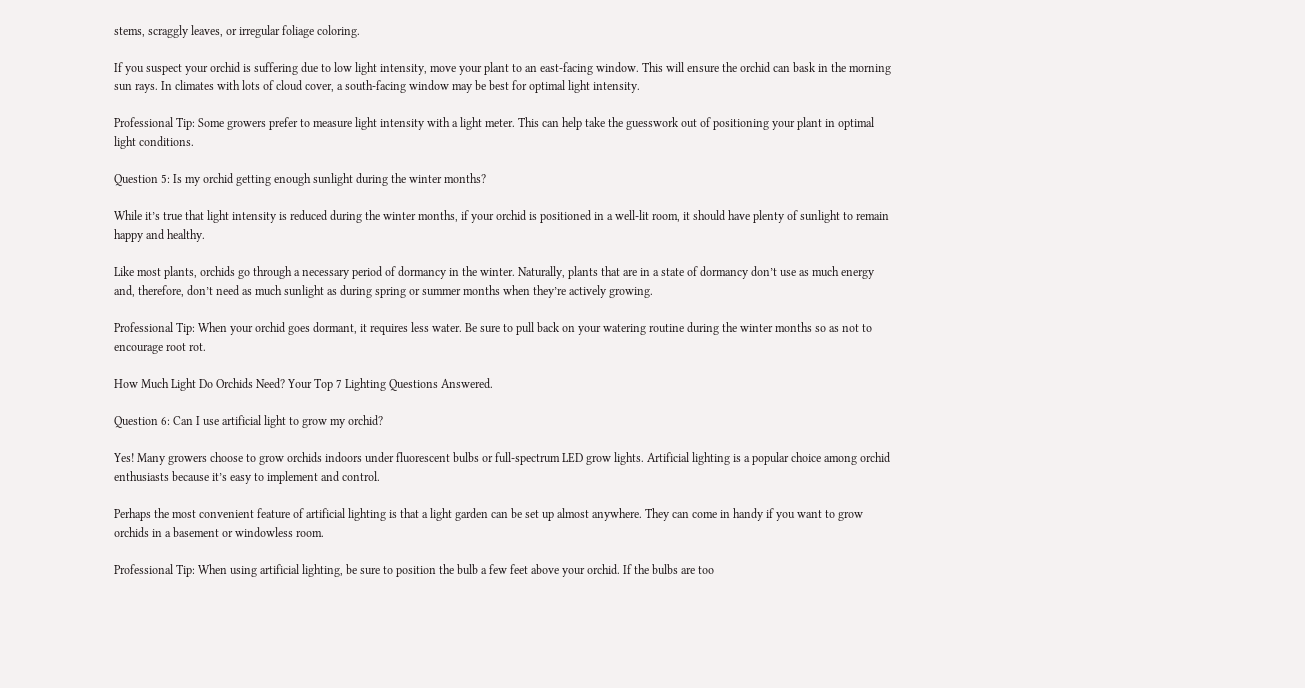stems, scraggly leaves, or irregular foliage coloring.

If you suspect your orchid is suffering due to low light intensity, move your plant to an east-facing window. This will ensure the orchid can bask in the morning sun rays. In climates with lots of cloud cover, a south-facing window may be best for optimal light intensity.

Professional Tip: Some growers prefer to measure light intensity with a light meter. This can help take the guesswork out of positioning your plant in optimal light conditions.

Question 5: Is my orchid getting enough sunlight during the winter months?

While it’s true that light intensity is reduced during the winter months, if your orchid is positioned in a well-lit room, it should have plenty of sunlight to remain happy and healthy.

Like most plants, orchids go through a necessary period of dormancy in the winter. Naturally, plants that are in a state of dormancy don’t use as much energy and, therefore, don’t need as much sunlight as during spring or summer months when they’re actively growing.

Professional Tip: When your orchid goes dormant, it requires less water. Be sure to pull back on your watering routine during the winter months so as not to encourage root rot.

How Much Light Do Orchids Need? Your Top 7 Lighting Questions Answered.

Question 6: Can I use artificial light to grow my orchid?

Yes! Many growers choose to grow orchids indoors under fluorescent bulbs or full-spectrum LED grow lights. Artificial lighting is a popular choice among orchid enthusiasts because it’s easy to implement and control.

Perhaps the most convenient feature of artificial lighting is that a light garden can be set up almost anywhere. They can come in handy if you want to grow orchids in a basement or windowless room.

Professional Tip: When using artificial lighting, be sure to position the bulb a few feet above your orchid. If the bulbs are too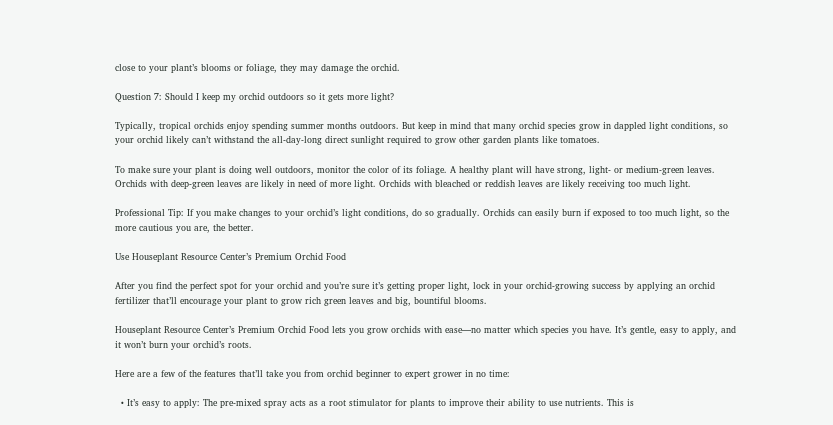close to your plant’s blooms or foliage, they may damage the orchid.

Question 7: Should I keep my orchid outdoors so it gets more light?

Typically, tropical orchids enjoy spending summer months outdoors. But keep in mind that many orchid species grow in dappled light conditions, so your orchid likely can’t withstand the all-day-long direct sunlight required to grow other garden plants like tomatoes.

To make sure your plant is doing well outdoors, monitor the color of its foliage. A healthy plant will have strong, light- or medium-green leaves. Orchids with deep-green leaves are likely in need of more light. Orchids with bleached or reddish leaves are likely receiving too much light.

Professional Tip: If you make changes to your orchid’s light conditions, do so gradually. Orchids can easily burn if exposed to too much light, so the more cautious you are, the better.

Use Houseplant Resource Center’s Premium Orchid Food

After you find the perfect spot for your orchid and you’re sure it’s getting proper light, lock in your orchid-growing success by applying an orchid fertilizer that’ll encourage your plant to grow rich green leaves and big, bountiful blooms.

Houseplant Resource Center’s Premium Orchid Food lets you grow orchids with ease—no matter which species you have. It’s gentle, easy to apply, and it won’t burn your orchid’s roots.

Here are a few of the features that’ll take you from orchid beginner to expert grower in no time:

  • It’s easy to apply: The pre-mixed spray acts as a root stimulator for plants to improve their ability to use nutrients. This is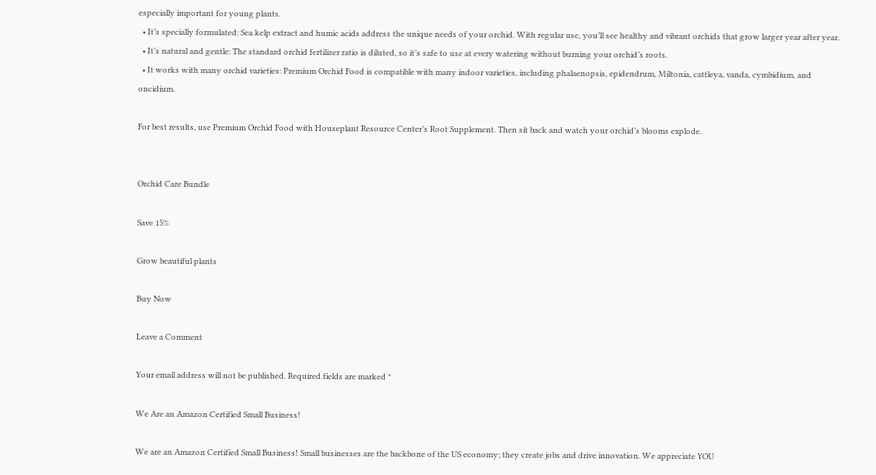especially important for young plants.
  • It’s specially formulated: Sea kelp extract and humic acids address the unique needs of your orchid. With regular use, you’ll see healthy and vibrant orchids that grow larger year after year.
  • It’s natural and gentle: The standard orchid fertilizer ratio is diluted, so it’s safe to use at every watering without burning your orchid’s roots.
  • It works with many orchid varieties: Premium Orchid Food is compatible with many indoor varieties, including phalaenopsis, epidendrum, Miltonia, cattleya, vanda, cymbidium, and oncidium.

For best results, use Premium Orchid Food with Houseplant Resource Center’s Root Supplement. Then sit back and watch your orchid’s blooms explode.


Orchid Care Bundle

Save 15%

Grow beautiful plants

Buy Now

Leave a Comment

Your email address will not be published. Required fields are marked *

We Are an Amazon Certified Small Business!

We are an Amazon Certified Small Business! Small businesses are the backbone of the US economy; they create jobs and drive innovation. We appreciate YOU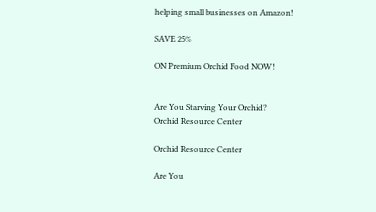helping small businesses on Amazon!

SAVE 25%

ON Premium Orchid Food NOW!


Are You Starving Your Orchid?
Orchid Resource Center

Orchid Resource Center

Are You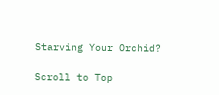Starving Your Orchid?

Scroll to Top